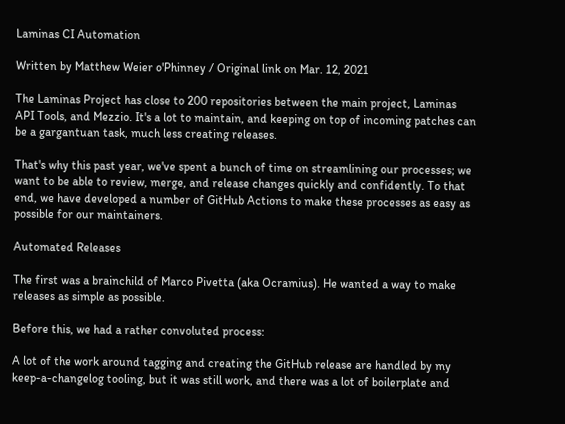Laminas CI Automation

Written by Matthew Weier o'Phinney / Original link on Mar. 12, 2021

The Laminas Project has close to 200 repositories between the main project, Laminas API Tools, and Mezzio. It's a lot to maintain, and keeping on top of incoming patches can be a gargantuan task, much less creating releases.

That's why this past year, we've spent a bunch of time on streamlining our processes; we want to be able to review, merge, and release changes quickly and confidently. To that end, we have developed a number of GitHub Actions to make these processes as easy as possible for our maintainers.

Automated Releases

The first was a brainchild of Marco Pivetta (aka Ocramius). He wanted a way to make releases as simple as possible.

Before this, we had a rather convoluted process:

A lot of the work around tagging and creating the GitHub release are handled by my keep-a-changelog tooling, but it was still work, and there was a lot of boilerplate and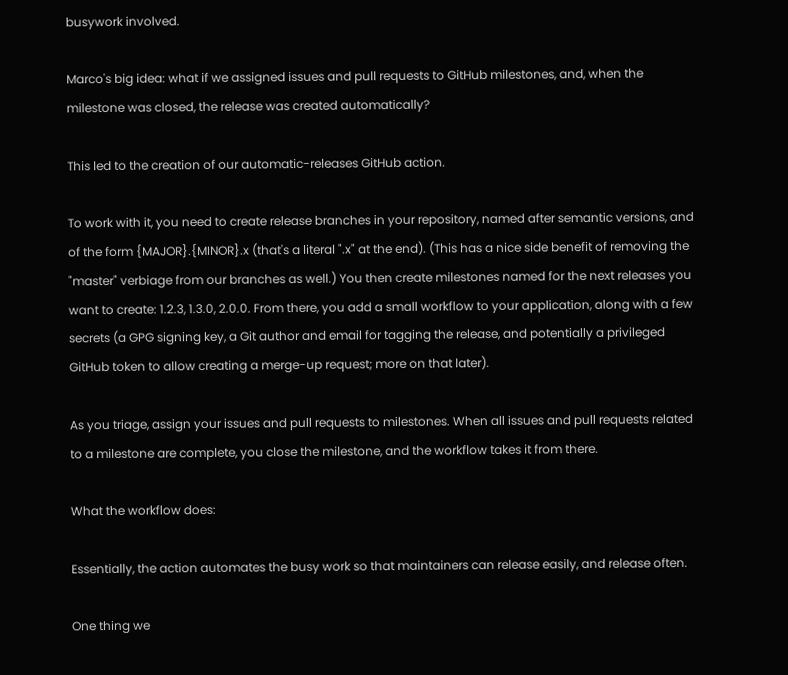busywork involved.

Marco's big idea: what if we assigned issues and pull requests to GitHub milestones, and, when the milestone was closed, the release was created automatically?

This led to the creation of our automatic-releases GitHub action.

To work with it, you need to create release branches in your repository, named after semantic versions, and of the form {MAJOR}.{MINOR}.x (that's a literal ".x" at the end). (This has a nice side benefit of removing the "master" verbiage from our branches as well.) You then create milestones named for the next releases you want to create: 1.2.3, 1.3.0, 2.0.0. From there, you add a small workflow to your application, along with a few secrets (a GPG signing key, a Git author and email for tagging the release, and potentially a privileged GitHub token to allow creating a merge-up request; more on that later).

As you triage, assign your issues and pull requests to milestones. When all issues and pull requests related to a milestone are complete, you close the milestone, and the workflow takes it from there.

What the workflow does:

Essentially, the action automates the busy work so that maintainers can release easily, and release often.

One thing we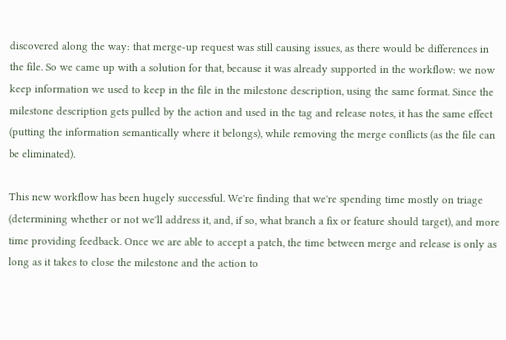discovered along the way: that merge-up request was still causing issues, as there would be differences in the file. So we came up with a solution for that, because it was already supported in the workflow: we now keep information we used to keep in the file in the milestone description, using the same format. Since the milestone description gets pulled by the action and used in the tag and release notes, it has the same effect (putting the information semantically where it belongs), while removing the merge conflicts (as the file can be eliminated).

This new workflow has been hugely successful. We're finding that we're spending time mostly on triage (determining whether or not we'll address it, and, if so, what branch a fix or feature should target), and more time providing feedback. Once we are able to accept a patch, the time between merge and release is only as long as it takes to close the milestone and the action to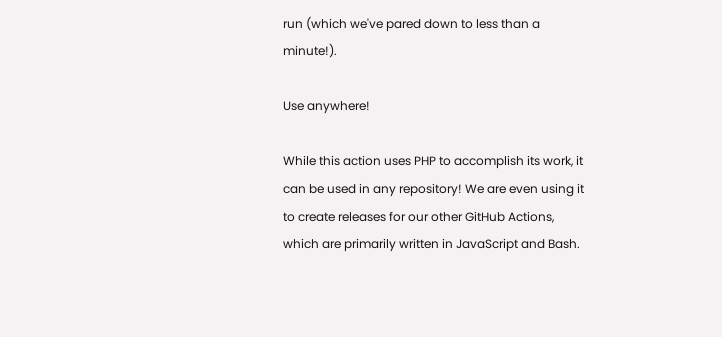run (which we've pared down to less than a minute!).

Use anywhere!

While this action uses PHP to accomplish its work, it can be used in any repository! We are even using it to create releases for our other GitHub Actions, which are primarily written in JavaScript and Bash.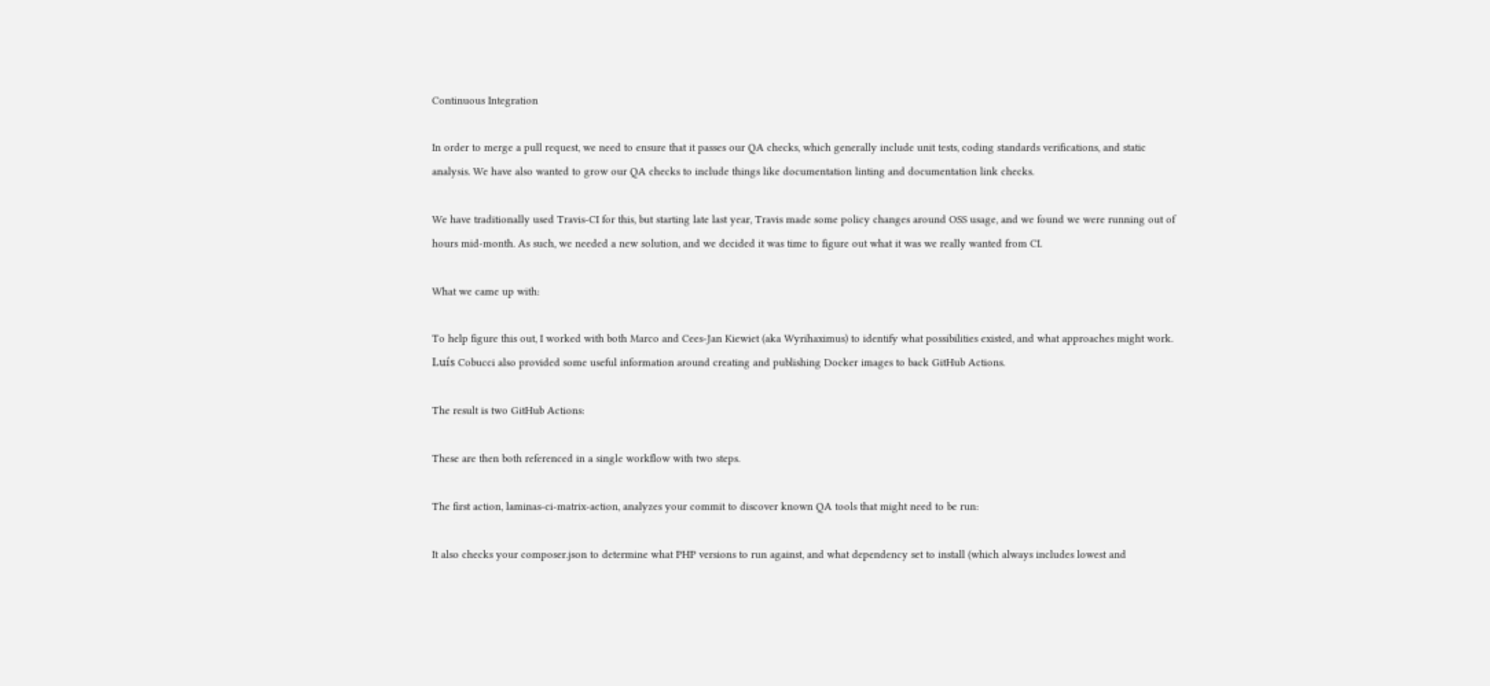Continuous Integration

In order to merge a pull request, we need to ensure that it passes our QA checks, which generally include unit tests, coding standards verifications, and static analysis. We have also wanted to grow our QA checks to include things like documentation linting and documentation link checks.

We have traditionally used Travis-CI for this, but starting late last year, Travis made some policy changes around OSS usage, and we found we were running out of hours mid-month. As such, we needed a new solution, and we decided it was time to figure out what it was we really wanted from CI.

What we came up with:

To help figure this out, I worked with both Marco and Cees-Jan Kiewiet (aka Wyrihaximus) to identify what possibilities existed, and what approaches might work. Luís Cobucci also provided some useful information around creating and publishing Docker images to back GitHub Actions.

The result is two GitHub Actions:

These are then both referenced in a single workflow with two steps.

The first action, laminas-ci-matrix-action, analyzes your commit to discover known QA tools that might need to be run:

It also checks your composer.json to determine what PHP versions to run against, and what dependency set to install (which always includes lowest and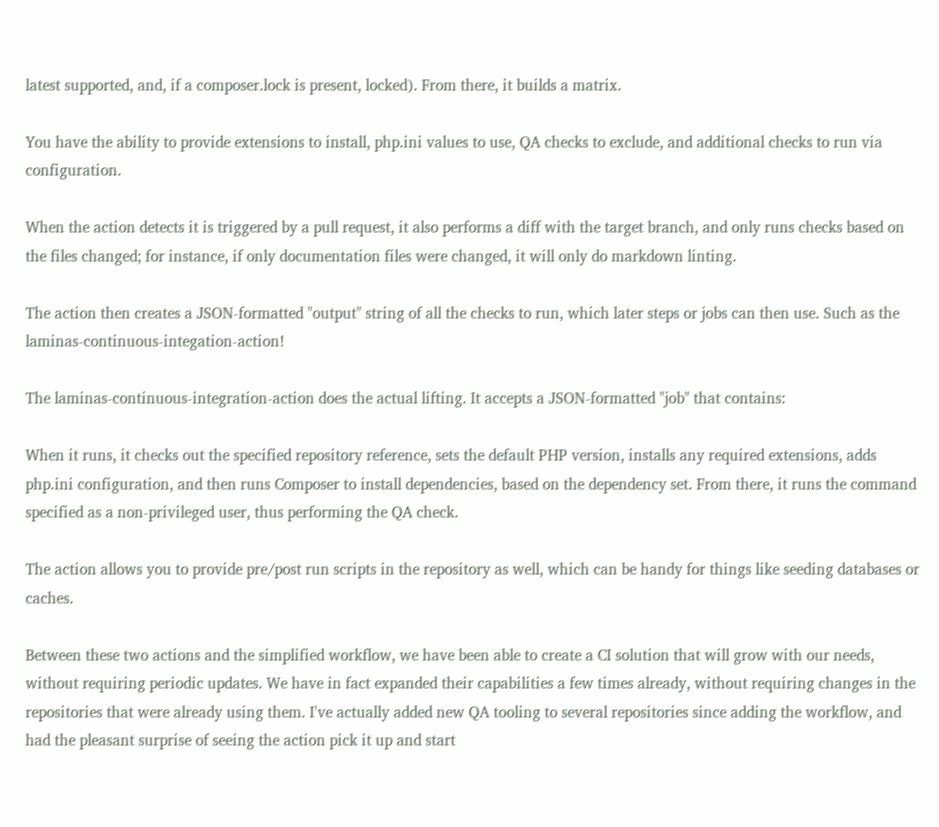latest supported, and, if a composer.lock is present, locked). From there, it builds a matrix.

You have the ability to provide extensions to install, php.ini values to use, QA checks to exclude, and additional checks to run via configuration.

When the action detects it is triggered by a pull request, it also performs a diff with the target branch, and only runs checks based on the files changed; for instance, if only documentation files were changed, it will only do markdown linting.

The action then creates a JSON-formatted "output" string of all the checks to run, which later steps or jobs can then use. Such as the laminas-continuous-integation-action!

The laminas-continuous-integration-action does the actual lifting. It accepts a JSON-formatted "job" that contains:

When it runs, it checks out the specified repository reference, sets the default PHP version, installs any required extensions, adds php.ini configuration, and then runs Composer to install dependencies, based on the dependency set. From there, it runs the command specified as a non-privileged user, thus performing the QA check.

The action allows you to provide pre/post run scripts in the repository as well, which can be handy for things like seeding databases or caches.

Between these two actions and the simplified workflow, we have been able to create a CI solution that will grow with our needs, without requiring periodic updates. We have in fact expanded their capabilities a few times already, without requiring changes in the repositories that were already using them. I've actually added new QA tooling to several repositories since adding the workflow, and had the pleasant surprise of seeing the action pick it up and start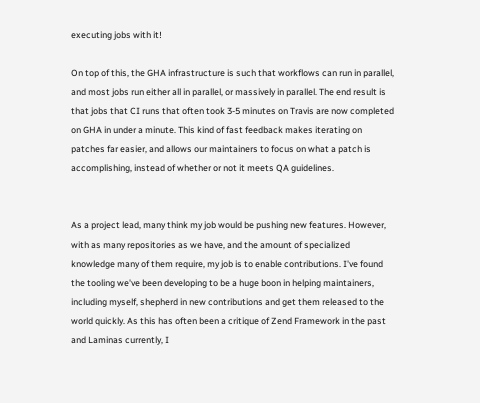executing jobs with it!

On top of this, the GHA infrastructure is such that workflows can run in parallel, and most jobs run either all in parallel, or massively in parallel. The end result is that jobs that CI runs that often took 3-5 minutes on Travis are now completed on GHA in under a minute. This kind of fast feedback makes iterating on patches far easier, and allows our maintainers to focus on what a patch is accomplishing, instead of whether or not it meets QA guidelines.


As a project lead, many think my job would be pushing new features. However, with as many repositories as we have, and the amount of specialized knowledge many of them require, my job is to enable contributions. I've found the tooling we've been developing to be a huge boon in helping maintainers, including myself, shepherd in new contributions and get them released to the world quickly. As this has often been a critique of Zend Framework in the past and Laminas currently, I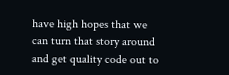have high hopes that we can turn that story around and get quality code out to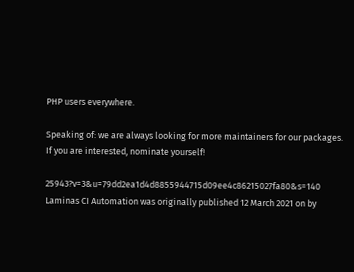PHP users everywhere.

Speaking of: we are always looking for more maintainers for our packages. If you are interested, nominate yourself!

25943?v=3&u=79dd2ea1d4d8855944715d09ee4c86215027fa80&s=140 Laminas CI Automation was originally published 12 March 2021 on by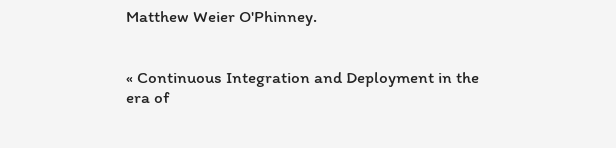Matthew Weier O'Phinney.


« Continuous Integration and Deployment in the era of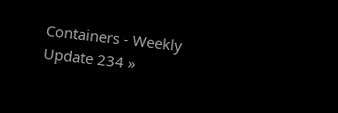Containers - Weekly Update 234 »